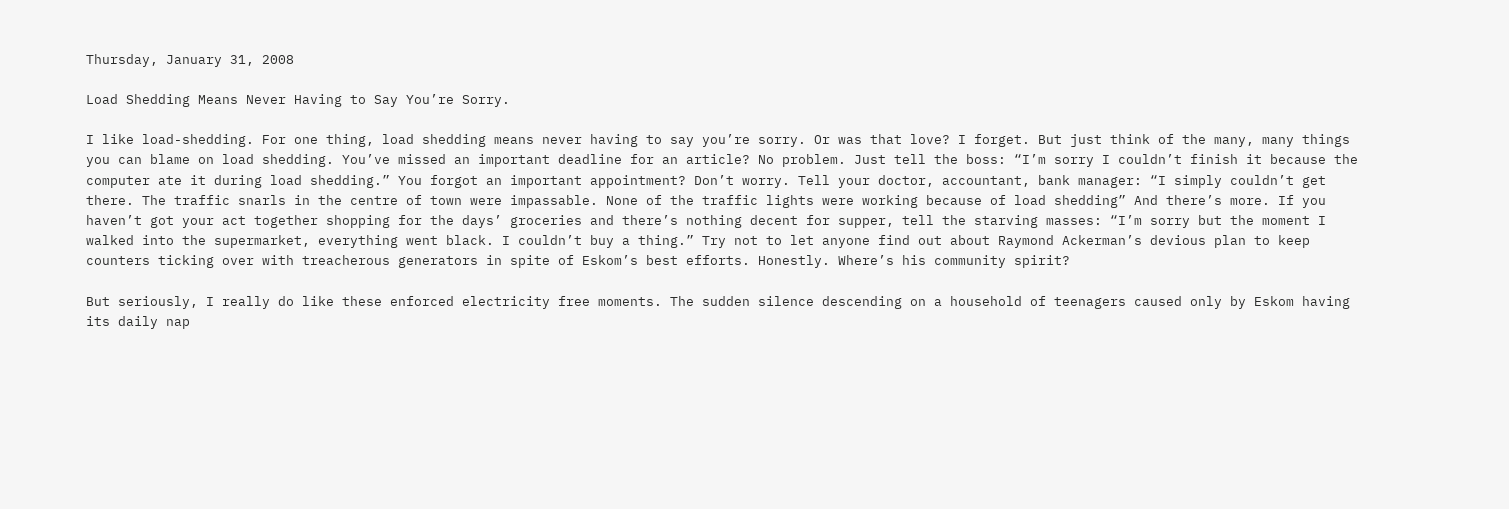Thursday, January 31, 2008

Load Shedding Means Never Having to Say You’re Sorry.

I like load-shedding. For one thing, load shedding means never having to say you’re sorry. Or was that love? I forget. But just think of the many, many things you can blame on load shedding. You’ve missed an important deadline for an article? No problem. Just tell the boss: “I’m sorry I couldn’t finish it because the computer ate it during load shedding.” You forgot an important appointment? Don’t worry. Tell your doctor, accountant, bank manager: “I simply couldn’t get there. The traffic snarls in the centre of town were impassable. None of the traffic lights were working because of load shedding” And there’s more. If you haven’t got your act together shopping for the days’ groceries and there’s nothing decent for supper, tell the starving masses: “I’m sorry but the moment I walked into the supermarket, everything went black. I couldn’t buy a thing.” Try not to let anyone find out about Raymond Ackerman’s devious plan to keep counters ticking over with treacherous generators in spite of Eskom’s best efforts. Honestly. Where’s his community spirit?

But seriously, I really do like these enforced electricity free moments. The sudden silence descending on a household of teenagers caused only by Eskom having its daily nap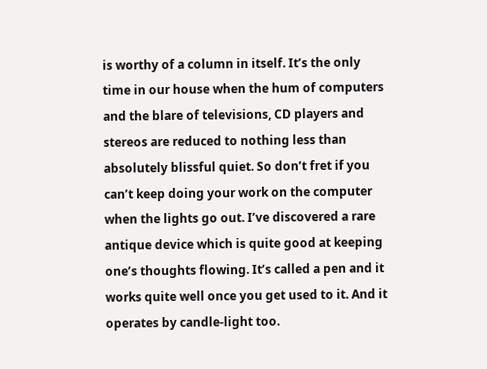is worthy of a column in itself. It’s the only time in our house when the hum of computers and the blare of televisions, CD players and stereos are reduced to nothing less than absolutely blissful quiet. So don’t fret if you can’t keep doing your work on the computer when the lights go out. I’ve discovered a rare antique device which is quite good at keeping one’s thoughts flowing. It’s called a pen and it works quite well once you get used to it. And it operates by candle-light too.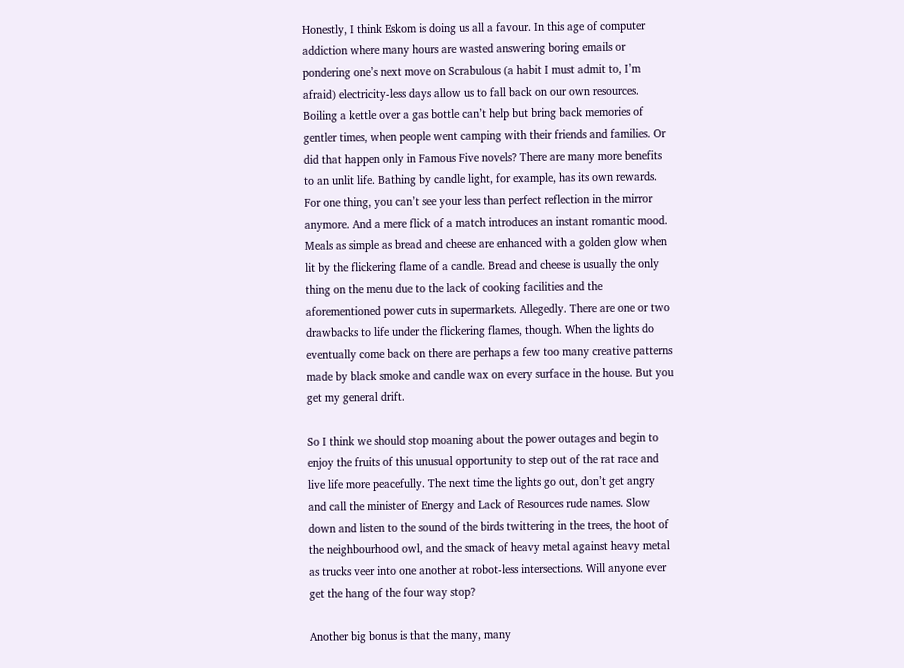Honestly, I think Eskom is doing us all a favour. In this age of computer addiction where many hours are wasted answering boring emails or pondering one’s next move on Scrabulous (a habit I must admit to, I’m afraid) electricity-less days allow us to fall back on our own resources. Boiling a kettle over a gas bottle can’t help but bring back memories of gentler times, when people went camping with their friends and families. Or did that happen only in Famous Five novels? There are many more benefits to an unlit life. Bathing by candle light, for example, has its own rewards. For one thing, you can’t see your less than perfect reflection in the mirror anymore. And a mere flick of a match introduces an instant romantic mood. Meals as simple as bread and cheese are enhanced with a golden glow when lit by the flickering flame of a candle. Bread and cheese is usually the only thing on the menu due to the lack of cooking facilities and the aforementioned power cuts in supermarkets. Allegedly. There are one or two drawbacks to life under the flickering flames, though. When the lights do eventually come back on there are perhaps a few too many creative patterns made by black smoke and candle wax on every surface in the house. But you get my general drift.

So I think we should stop moaning about the power outages and begin to enjoy the fruits of this unusual opportunity to step out of the rat race and live life more peacefully. The next time the lights go out, don’t get angry and call the minister of Energy and Lack of Resources rude names. Slow down and listen to the sound of the birds twittering in the trees, the hoot of the neighbourhood owl, and the smack of heavy metal against heavy metal as trucks veer into one another at robot-less intersections. Will anyone ever get the hang of the four way stop?

Another big bonus is that the many, many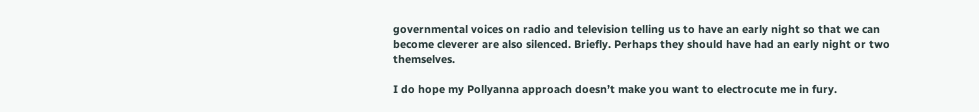governmental voices on radio and television telling us to have an early night so that we can become cleverer are also silenced. Briefly. Perhaps they should have had an early night or two themselves.

I do hope my Pollyanna approach doesn’t make you want to electrocute me in fury.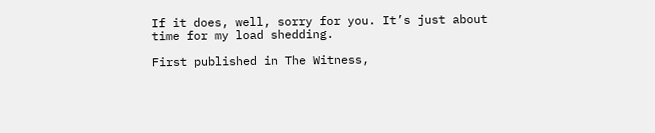If it does, well, sorry for you. It’s just about time for my load shedding.

First published in The Witness,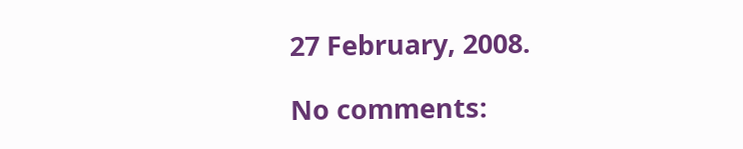27 February, 2008.

No comments: